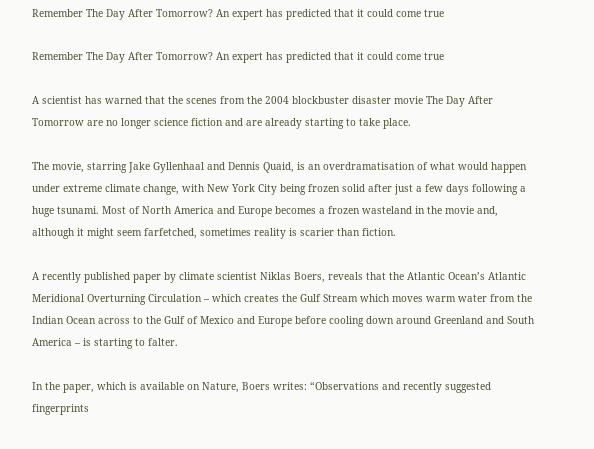Remember The Day After Tomorrow? An expert has predicted that it could come true

Remember The Day After Tomorrow? An expert has predicted that it could come true

A scientist has warned that the scenes from the 2004 blockbuster disaster movie The Day After Tomorrow are no longer science fiction and are already starting to take place.

The movie, starring Jake Gyllenhaal and Dennis Quaid, is an overdramatisation of what would happen under extreme climate change, with New York City being frozen solid after just a few days following a huge tsunami. Most of North America and Europe becomes a frozen wasteland in the movie and, although it might seem farfetched, sometimes reality is scarier than fiction.

A recently published paper by climate scientist Niklas Boers, reveals that the Atlantic Ocean’s Atlantic Meridional Overturning Circulation – which creates the Gulf Stream which moves warm water from the Indian Ocean across to the Gulf of Mexico and Europe before cooling down around Greenland and South America – is starting to falter.

In the paper, which is available on Nature, Boers writes: “Observations and recently suggested fingerprints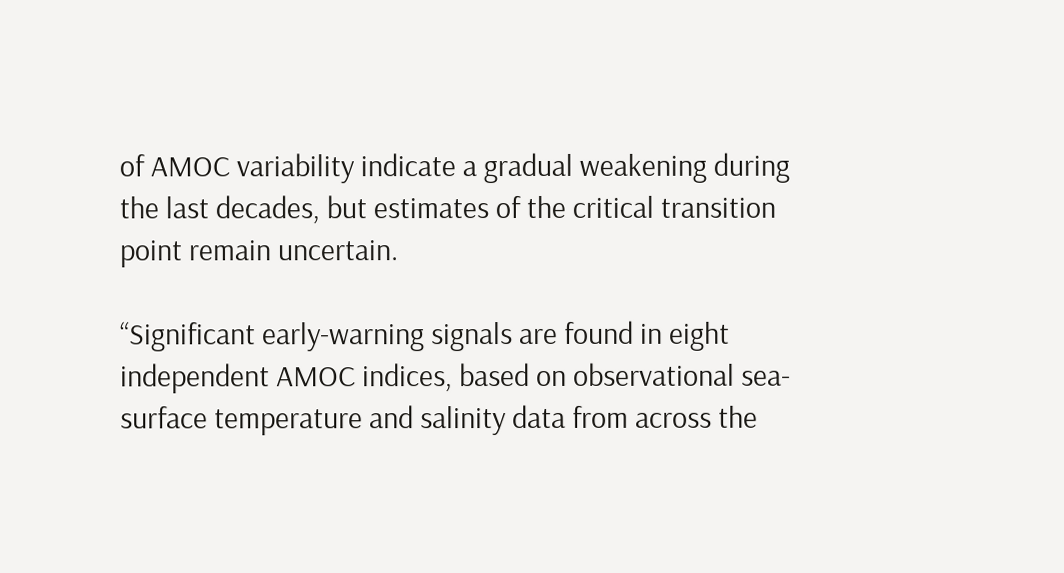of AMOC variability indicate a gradual weakening during the last decades, but estimates of the critical transition point remain uncertain.

“Significant early-warning signals are found in eight independent AMOC indices, based on observational sea-surface temperature and salinity data from across the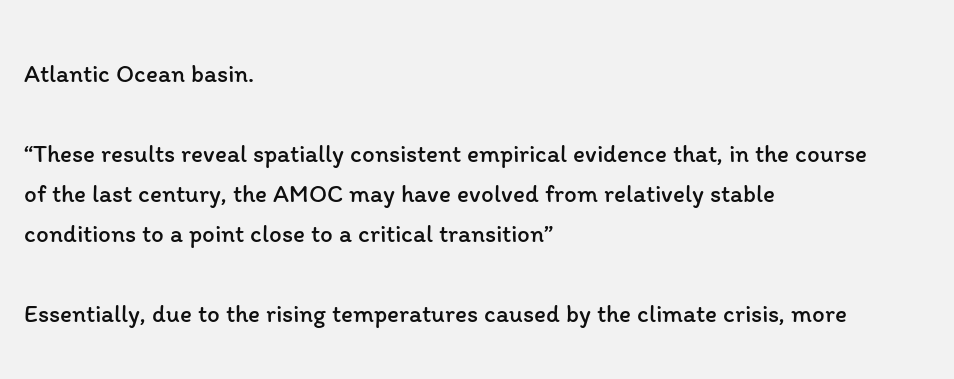Atlantic Ocean basin.

“These results reveal spatially consistent empirical evidence that, in the course of the last century, the AMOC may have evolved from relatively stable conditions to a point close to a critical transition”

Essentially, due to the rising temperatures caused by the climate crisis, more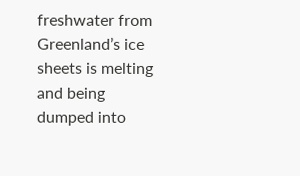freshwater from Greenland’s ice sheets is melting and being dumped into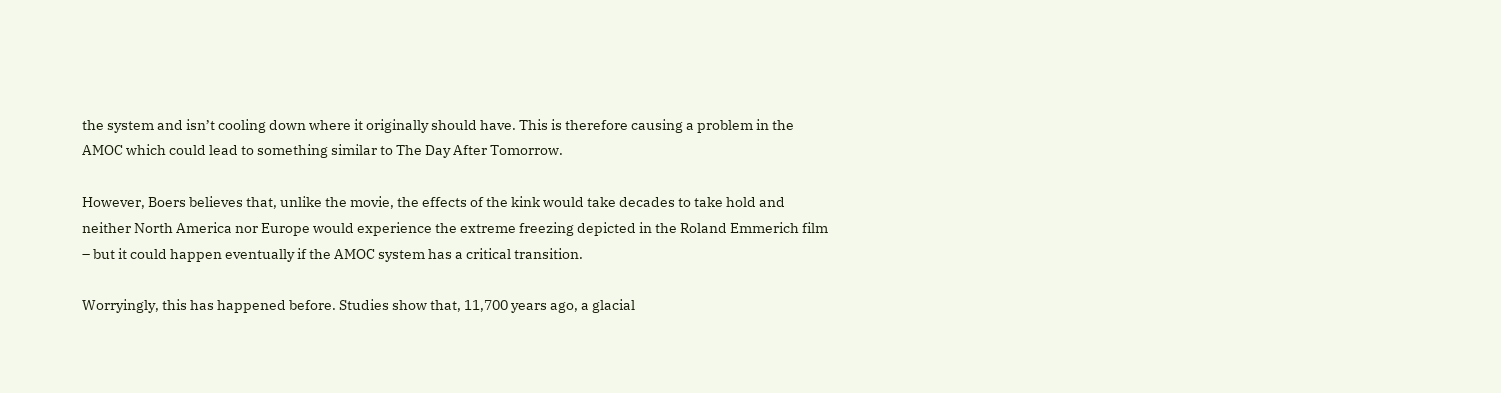the system and isn’t cooling down where it originally should have. This is therefore causing a problem in the AMOC which could lead to something similar to The Day After Tomorrow.

However, Boers believes that, unlike the movie, the effects of the kink would take decades to take hold and neither North America nor Europe would experience the extreme freezing depicted in the Roland Emmerich film – but it could happen eventually if the AMOC system has a critical transition.

Worryingly, this has happened before. Studies show that, 11,700 years ago, a glacial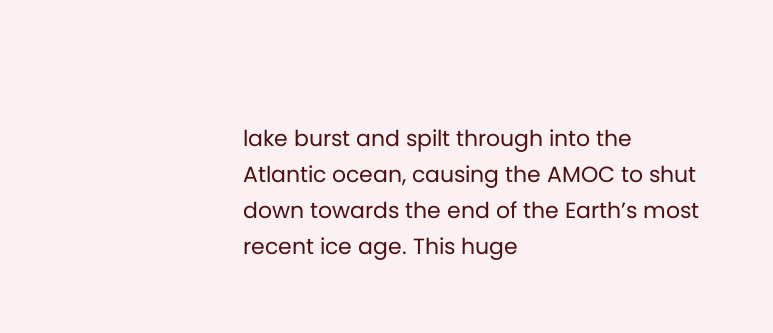lake burst and spilt through into the Atlantic ocean, causing the AMOC to shut down towards the end of the Earth’s most recent ice age. This huge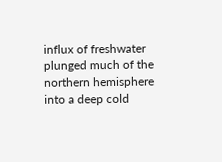influx of freshwater plunged much of the northern hemisphere into a deep cold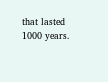that lasted 1000 years.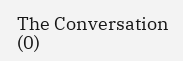The Conversation (0)